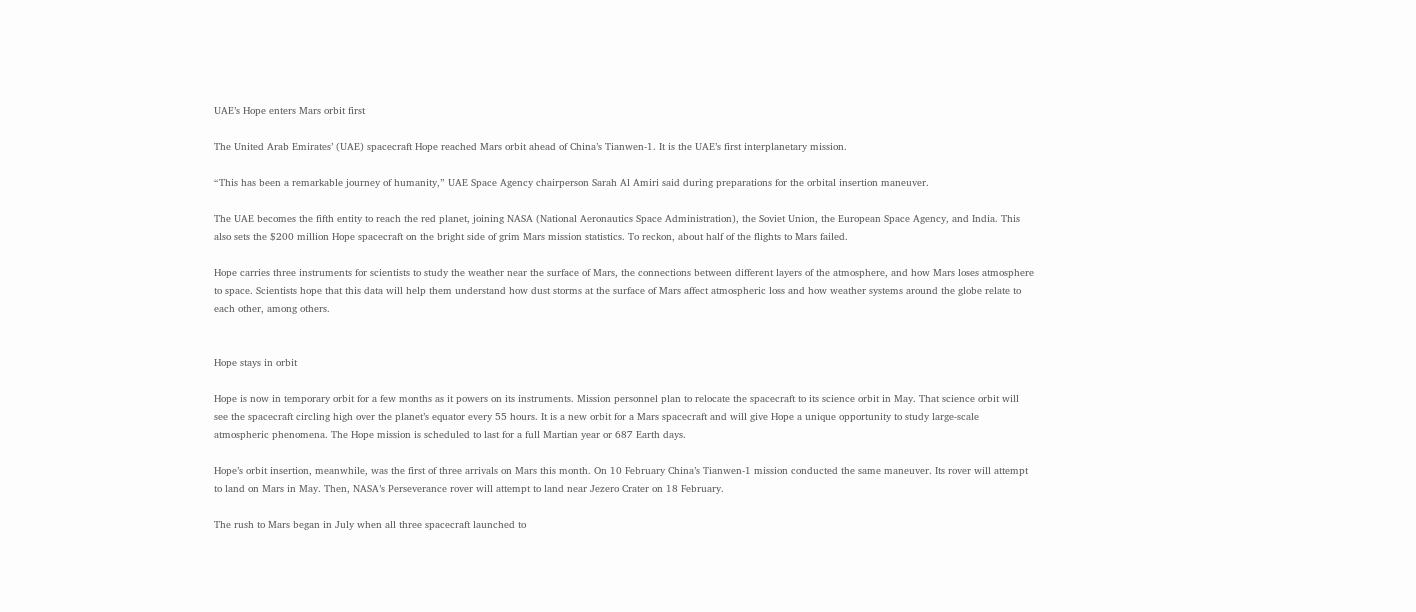UAE’s Hope enters Mars orbit first

The United Arab Emirates’ (UAE) spacecraft Hope reached Mars orbit ahead of China’s Tianwen-1. It is the UAE’s first interplanetary mission.

“This has been a remarkable journey of humanity,” UAE Space Agency chairperson Sarah Al Amiri said during preparations for the orbital insertion maneuver.

The UAE becomes the fifth entity to reach the red planet, joining NASA (National Aeronautics Space Administration), the Soviet Union, the European Space Agency, and India. This also sets the $200 million Hope spacecraft on the bright side of grim Mars mission statistics. To reckon, about half of the flights to Mars failed.

Hope carries three instruments for scientists to study the weather near the surface of Mars, the connections between different layers of the atmosphere, and how Mars loses atmosphere to space. Scientists hope that this data will help them understand how dust storms at the surface of Mars affect atmospheric loss and how weather systems around the globe relate to each other, among others.


Hope stays in orbit

Hope is now in temporary orbit for a few months as it powers on its instruments. Mission personnel plan to relocate the spacecraft to its science orbit in May. That science orbit will see the spacecraft circling high over the planet’s equator every 55 hours. It is a new orbit for a Mars spacecraft and will give Hope a unique opportunity to study large-scale atmospheric phenomena. The Hope mission is scheduled to last for a full Martian year or 687 Earth days.

Hope’s orbit insertion, meanwhile, was the first of three arrivals on Mars this month. On 10 February China’s Tianwen-1 mission conducted the same maneuver. Its rover will attempt to land on Mars in May. Then, NASA’s Perseverance rover will attempt to land near Jezero Crater on 18 February.

The rush to Mars began in July when all three spacecraft launched to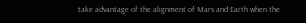take advantage of the alignment of Mars and Earth when the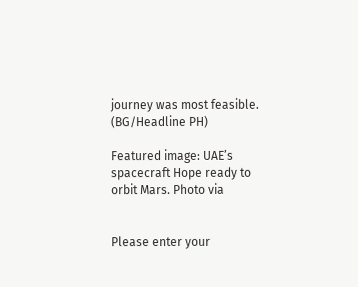journey was most feasible. (BG/Headline PH)

Featured image: UAE’s spacecraft Hope ready to orbit Mars. Photo via


Please enter your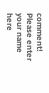comment!
Please enter your name here